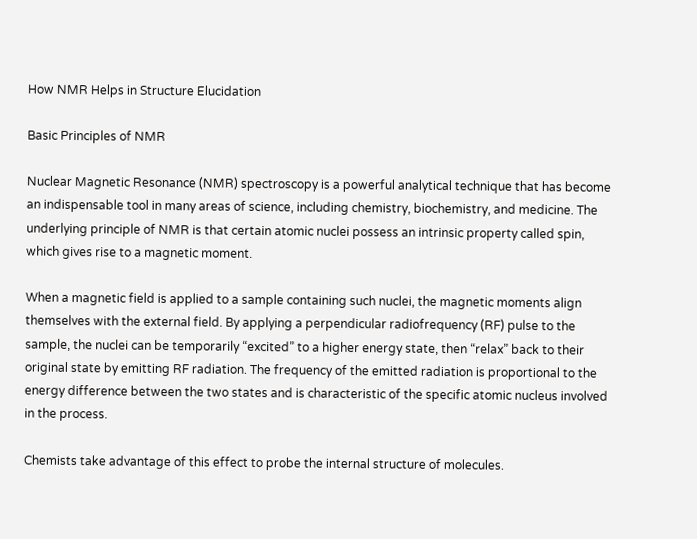How NMR Helps in Structure Elucidation

Basic Principles of NMR

Nuclear Magnetic Resonance (NMR) spectroscopy is a powerful analytical technique that has become an indispensable tool in many areas of science, including chemistry, biochemistry, and medicine. The underlying principle of NMR is that certain atomic nuclei possess an intrinsic property called spin, which gives rise to a magnetic moment.

When a magnetic field is applied to a sample containing such nuclei, the magnetic moments align themselves with the external field. By applying a perpendicular radiofrequency (RF) pulse to the sample, the nuclei can be temporarily “excited” to a higher energy state, then “relax” back to their original state by emitting RF radiation. The frequency of the emitted radiation is proportional to the energy difference between the two states and is characteristic of the specific atomic nucleus involved in the process.

Chemists take advantage of this effect to probe the internal structure of molecules.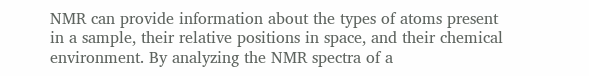NMR can provide information about the types of atoms present in a sample, their relative positions in space, and their chemical environment. By analyzing the NMR spectra of a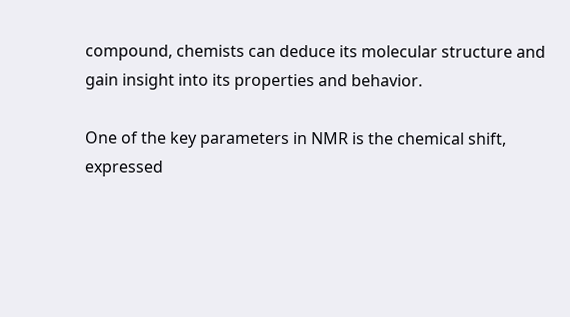compound, chemists can deduce its molecular structure and gain insight into its properties and behavior.

One of the key parameters in NMR is the chemical shift, expressed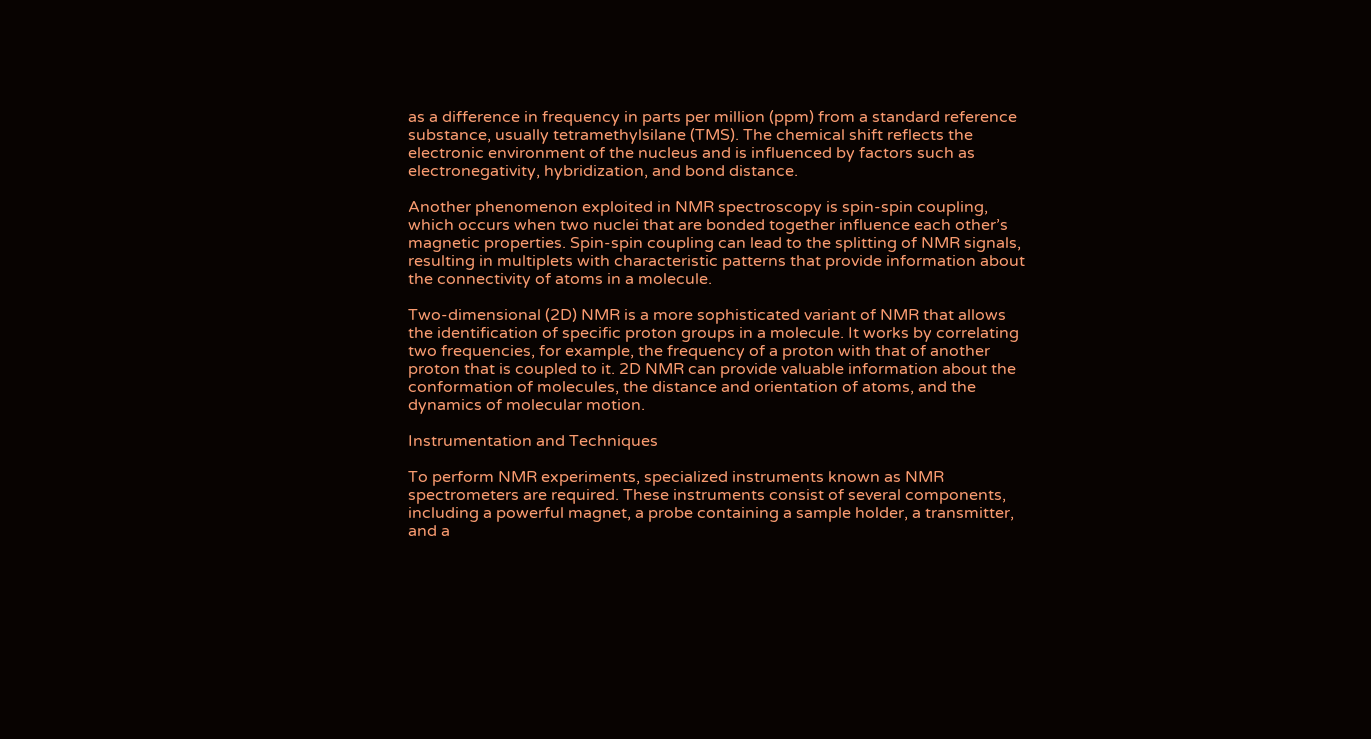as a difference in frequency in parts per million (ppm) from a standard reference substance, usually tetramethylsilane (TMS). The chemical shift reflects the electronic environment of the nucleus and is influenced by factors such as electronegativity, hybridization, and bond distance.

Another phenomenon exploited in NMR spectroscopy is spin-spin coupling, which occurs when two nuclei that are bonded together influence each other’s magnetic properties. Spin-spin coupling can lead to the splitting of NMR signals, resulting in multiplets with characteristic patterns that provide information about the connectivity of atoms in a molecule.

Two-dimensional (2D) NMR is a more sophisticated variant of NMR that allows the identification of specific proton groups in a molecule. It works by correlating two frequencies, for example, the frequency of a proton with that of another proton that is coupled to it. 2D NMR can provide valuable information about the conformation of molecules, the distance and orientation of atoms, and the dynamics of molecular motion.

Instrumentation and Techniques

To perform NMR experiments, specialized instruments known as NMR spectrometers are required. These instruments consist of several components, including a powerful magnet, a probe containing a sample holder, a transmitter, and a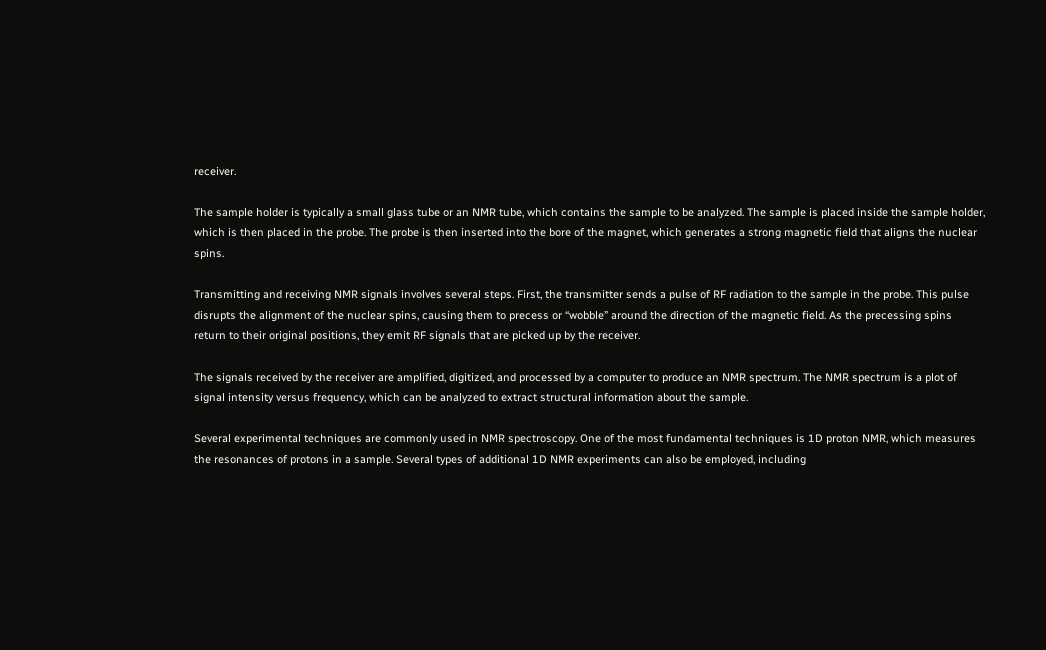receiver.

The sample holder is typically a small glass tube or an NMR tube, which contains the sample to be analyzed. The sample is placed inside the sample holder, which is then placed in the probe. The probe is then inserted into the bore of the magnet, which generates a strong magnetic field that aligns the nuclear spins.

Transmitting and receiving NMR signals involves several steps. First, the transmitter sends a pulse of RF radiation to the sample in the probe. This pulse disrupts the alignment of the nuclear spins, causing them to precess or “wobble” around the direction of the magnetic field. As the precessing spins return to their original positions, they emit RF signals that are picked up by the receiver.

The signals received by the receiver are amplified, digitized, and processed by a computer to produce an NMR spectrum. The NMR spectrum is a plot of signal intensity versus frequency, which can be analyzed to extract structural information about the sample.

Several experimental techniques are commonly used in NMR spectroscopy. One of the most fundamental techniques is 1D proton NMR, which measures the resonances of protons in a sample. Several types of additional 1D NMR experiments can also be employed, including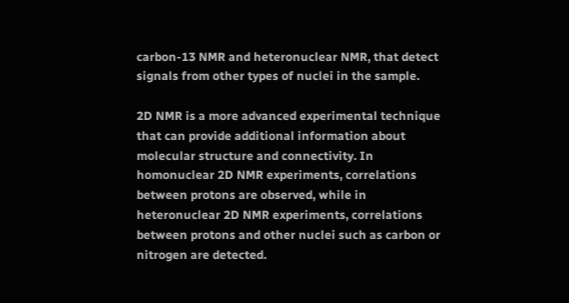carbon-13 NMR and heteronuclear NMR, that detect signals from other types of nuclei in the sample.

2D NMR is a more advanced experimental technique that can provide additional information about molecular structure and connectivity. In homonuclear 2D NMR experiments, correlations between protons are observed, while in heteronuclear 2D NMR experiments, correlations between protons and other nuclei such as carbon or nitrogen are detected.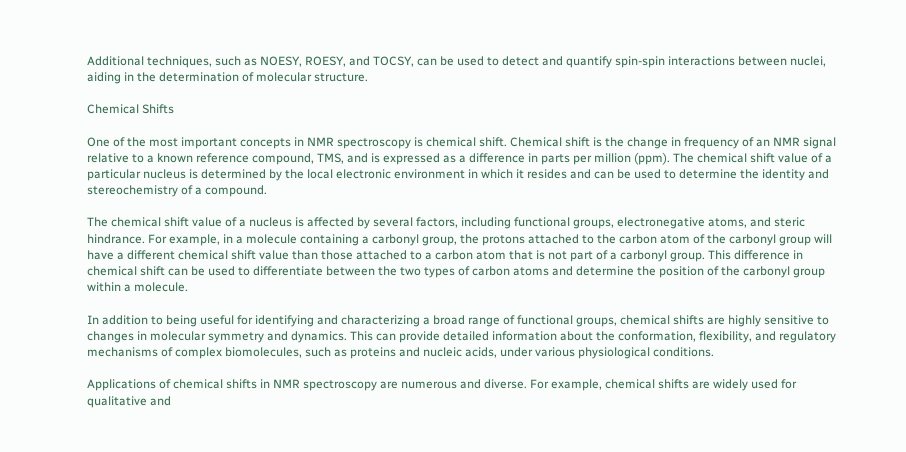Additional techniques, such as NOESY, ROESY, and TOCSY, can be used to detect and quantify spin-spin interactions between nuclei, aiding in the determination of molecular structure.

Chemical Shifts

One of the most important concepts in NMR spectroscopy is chemical shift. Chemical shift is the change in frequency of an NMR signal relative to a known reference compound, TMS, and is expressed as a difference in parts per million (ppm). The chemical shift value of a particular nucleus is determined by the local electronic environment in which it resides and can be used to determine the identity and stereochemistry of a compound.

The chemical shift value of a nucleus is affected by several factors, including functional groups, electronegative atoms, and steric hindrance. For example, in a molecule containing a carbonyl group, the protons attached to the carbon atom of the carbonyl group will have a different chemical shift value than those attached to a carbon atom that is not part of a carbonyl group. This difference in chemical shift can be used to differentiate between the two types of carbon atoms and determine the position of the carbonyl group within a molecule.

In addition to being useful for identifying and characterizing a broad range of functional groups, chemical shifts are highly sensitive to changes in molecular symmetry and dynamics. This can provide detailed information about the conformation, flexibility, and regulatory mechanisms of complex biomolecules, such as proteins and nucleic acids, under various physiological conditions.

Applications of chemical shifts in NMR spectroscopy are numerous and diverse. For example, chemical shifts are widely used for qualitative and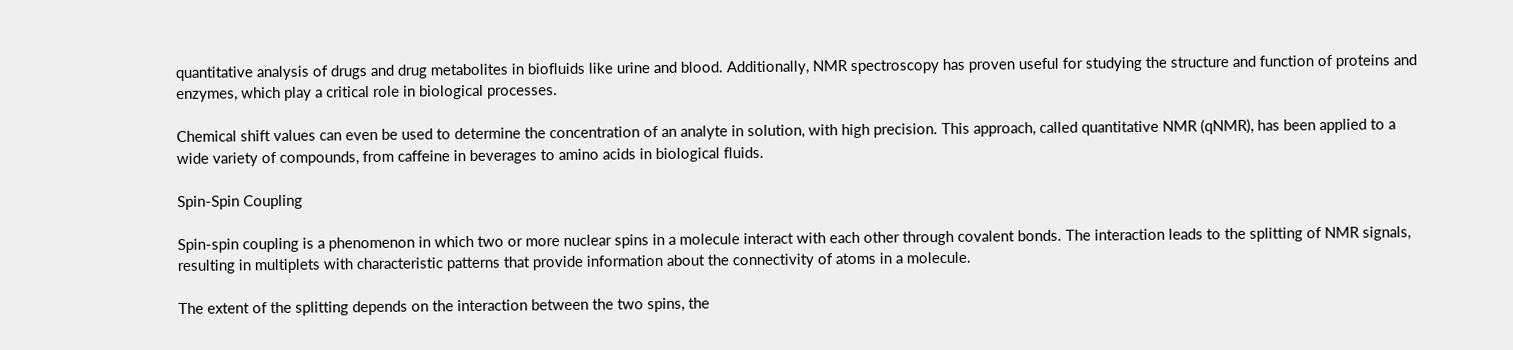quantitative analysis of drugs and drug metabolites in biofluids like urine and blood. Additionally, NMR spectroscopy has proven useful for studying the structure and function of proteins and enzymes, which play a critical role in biological processes.

Chemical shift values can even be used to determine the concentration of an analyte in solution, with high precision. This approach, called quantitative NMR (qNMR), has been applied to a wide variety of compounds, from caffeine in beverages to amino acids in biological fluids.

Spin-Spin Coupling

Spin-spin coupling is a phenomenon in which two or more nuclear spins in a molecule interact with each other through covalent bonds. The interaction leads to the splitting of NMR signals, resulting in multiplets with characteristic patterns that provide information about the connectivity of atoms in a molecule.

The extent of the splitting depends on the interaction between the two spins, the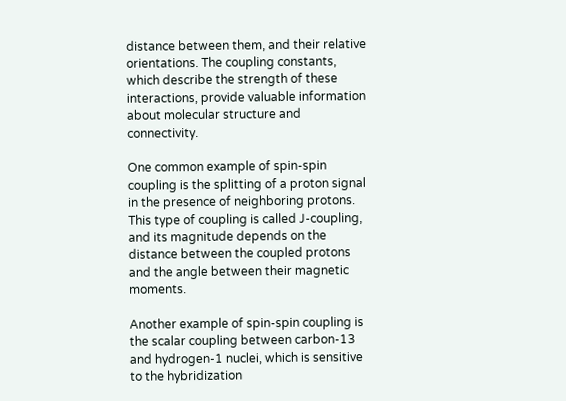distance between them, and their relative orientations. The coupling constants, which describe the strength of these interactions, provide valuable information about molecular structure and connectivity.

One common example of spin-spin coupling is the splitting of a proton signal in the presence of neighboring protons. This type of coupling is called J-coupling, and its magnitude depends on the distance between the coupled protons and the angle between their magnetic moments.

Another example of spin-spin coupling is the scalar coupling between carbon-13 and hydrogen-1 nuclei, which is sensitive to the hybridization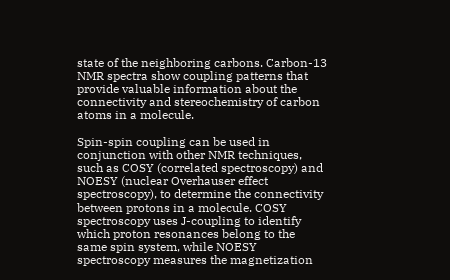state of the neighboring carbons. Carbon-13 NMR spectra show coupling patterns that provide valuable information about the connectivity and stereochemistry of carbon atoms in a molecule.

Spin-spin coupling can be used in conjunction with other NMR techniques, such as COSY (correlated spectroscopy) and NOESY (nuclear Overhauser effect spectroscopy), to determine the connectivity between protons in a molecule. COSY spectroscopy uses J-coupling to identify which proton resonances belong to the same spin system, while NOESY spectroscopy measures the magnetization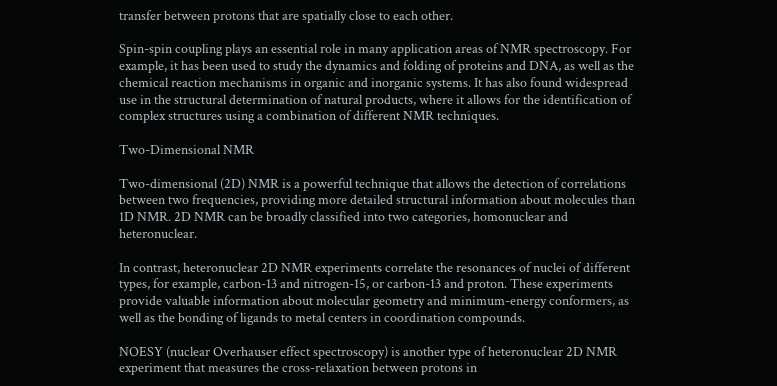transfer between protons that are spatially close to each other.

Spin-spin coupling plays an essential role in many application areas of NMR spectroscopy. For example, it has been used to study the dynamics and folding of proteins and DNA, as well as the chemical reaction mechanisms in organic and inorganic systems. It has also found widespread use in the structural determination of natural products, where it allows for the identification of complex structures using a combination of different NMR techniques.

Two-Dimensional NMR

Two-dimensional (2D) NMR is a powerful technique that allows the detection of correlations between two frequencies, providing more detailed structural information about molecules than 1D NMR. 2D NMR can be broadly classified into two categories, homonuclear and heteronuclear.

In contrast, heteronuclear 2D NMR experiments correlate the resonances of nuclei of different types, for example, carbon-13 and nitrogen-15, or carbon-13 and proton. These experiments provide valuable information about molecular geometry and minimum-energy conformers, as well as the bonding of ligands to metal centers in coordination compounds.

NOESY (nuclear Overhauser effect spectroscopy) is another type of heteronuclear 2D NMR experiment that measures the cross-relaxation between protons in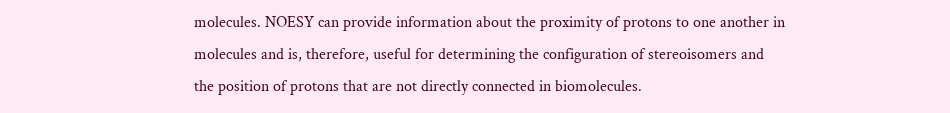molecules. NOESY can provide information about the proximity of protons to one another in molecules and is, therefore, useful for determining the configuration of stereoisomers and the position of protons that are not directly connected in biomolecules.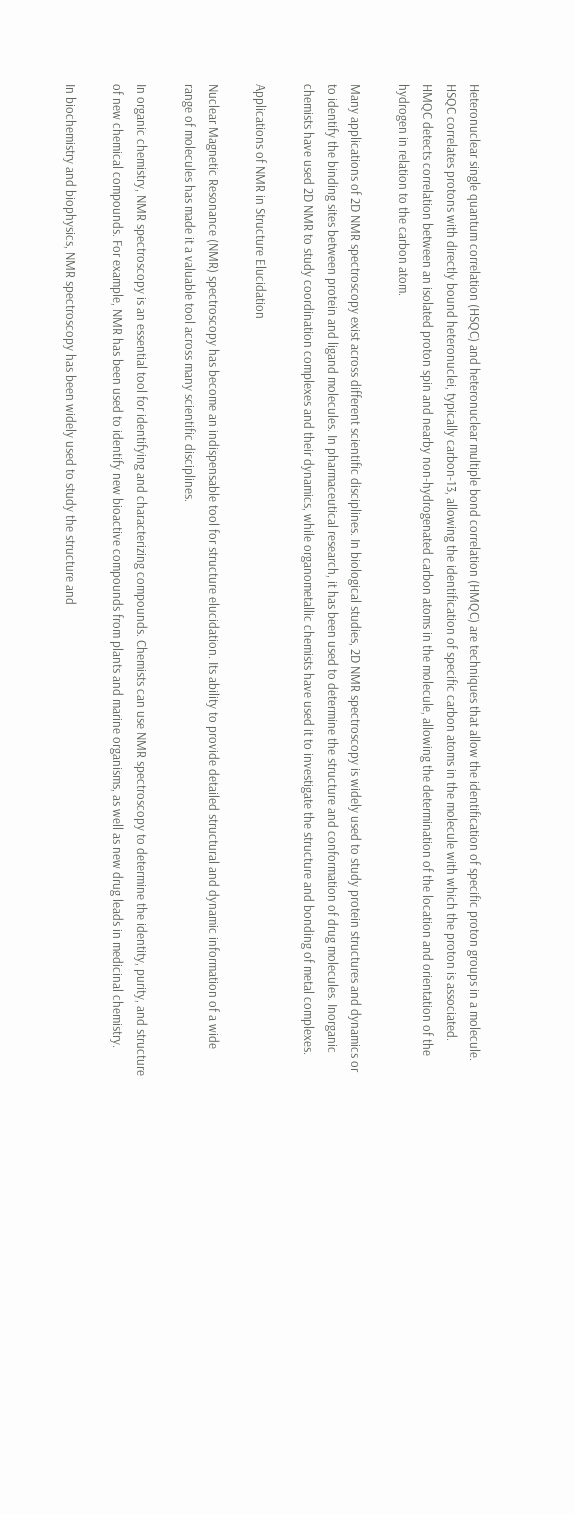Heteronuclear single quantum correlation (HSQC) and heteronuclear multiple bond correlation (HMQC) are techniques that allow the identification of specific proton groups in a molecule. HSQC correlates protons with directly bound heteronuclei, typically carbon-13, allowing the identification of specific carbon atoms in the molecule with which the proton is associated. HMQC detects correlation between an isolated proton spin and nearby non-hydrogenated carbon atoms in the molecule, allowing the determination of the location and orientation of the hydrogen in relation to the carbon atom.

Many applications of 2D NMR spectroscopy exist across different scientific disciplines. In biological studies, 2D NMR spectroscopy is widely used to study protein structures and dynamics or to identify the binding sites between protein and ligand molecules. In pharmaceutical research, it has been used to determine the structure and conformation of drug molecules. Inorganic chemists have used 2D NMR to study coordination complexes and their dynamics, while organometallic chemists have used it to investigate the structure and bonding of metal complexes.

Applications of NMR in Structure Elucidation

Nuclear Magnetic Resonance (NMR) spectroscopy has become an indispensable tool for structure elucidation. Its ability to provide detailed structural and dynamic information of a wide range of molecules has made it a valuable tool across many scientific disciplines.

In organic chemistry, NMR spectroscopy is an essential tool for identifying and characterizing compounds. Chemists can use NMR spectroscopy to determine the identity, purity, and structure of new chemical compounds. For example, NMR has been used to identify new bioactive compounds from plants and marine organisms, as well as new drug leads in medicinal chemistry.

In biochemistry and biophysics, NMR spectroscopy has been widely used to study the structure and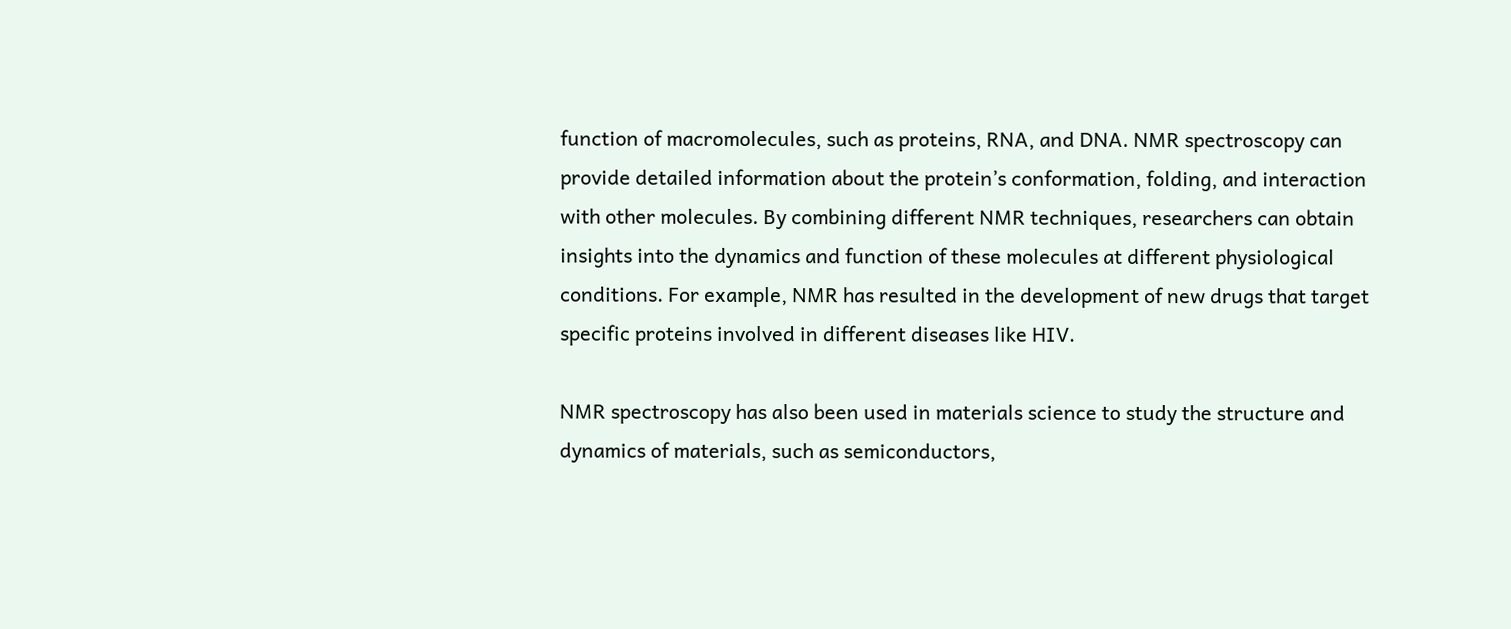function of macromolecules, such as proteins, RNA, and DNA. NMR spectroscopy can provide detailed information about the protein’s conformation, folding, and interaction with other molecules. By combining different NMR techniques, researchers can obtain insights into the dynamics and function of these molecules at different physiological conditions. For example, NMR has resulted in the development of new drugs that target specific proteins involved in different diseases like HIV.

NMR spectroscopy has also been used in materials science to study the structure and dynamics of materials, such as semiconductors,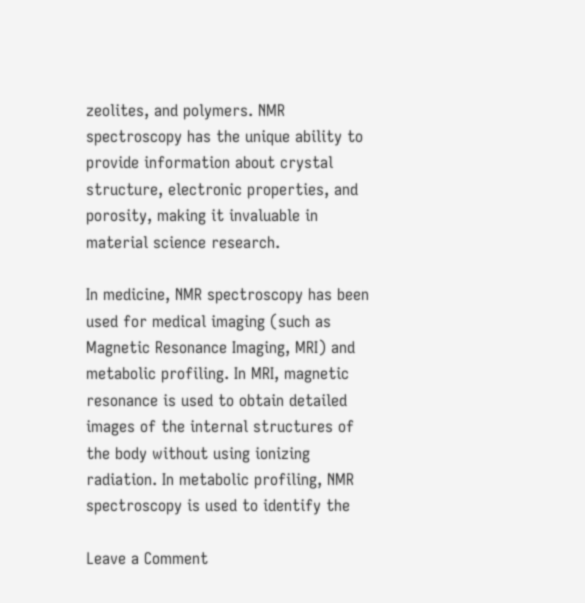zeolites, and polymers. NMR spectroscopy has the unique ability to provide information about crystal structure, electronic properties, and porosity, making it invaluable in material science research.

In medicine, NMR spectroscopy has been used for medical imaging (such as Magnetic Resonance Imaging, MRI) and metabolic profiling. In MRI, magnetic resonance is used to obtain detailed images of the internal structures of the body without using ionizing radiation. In metabolic profiling, NMR spectroscopy is used to identify the

Leave a Comment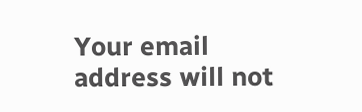Your email address will not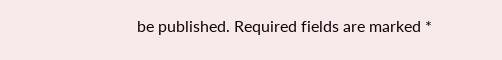be published. Required fields are marked *